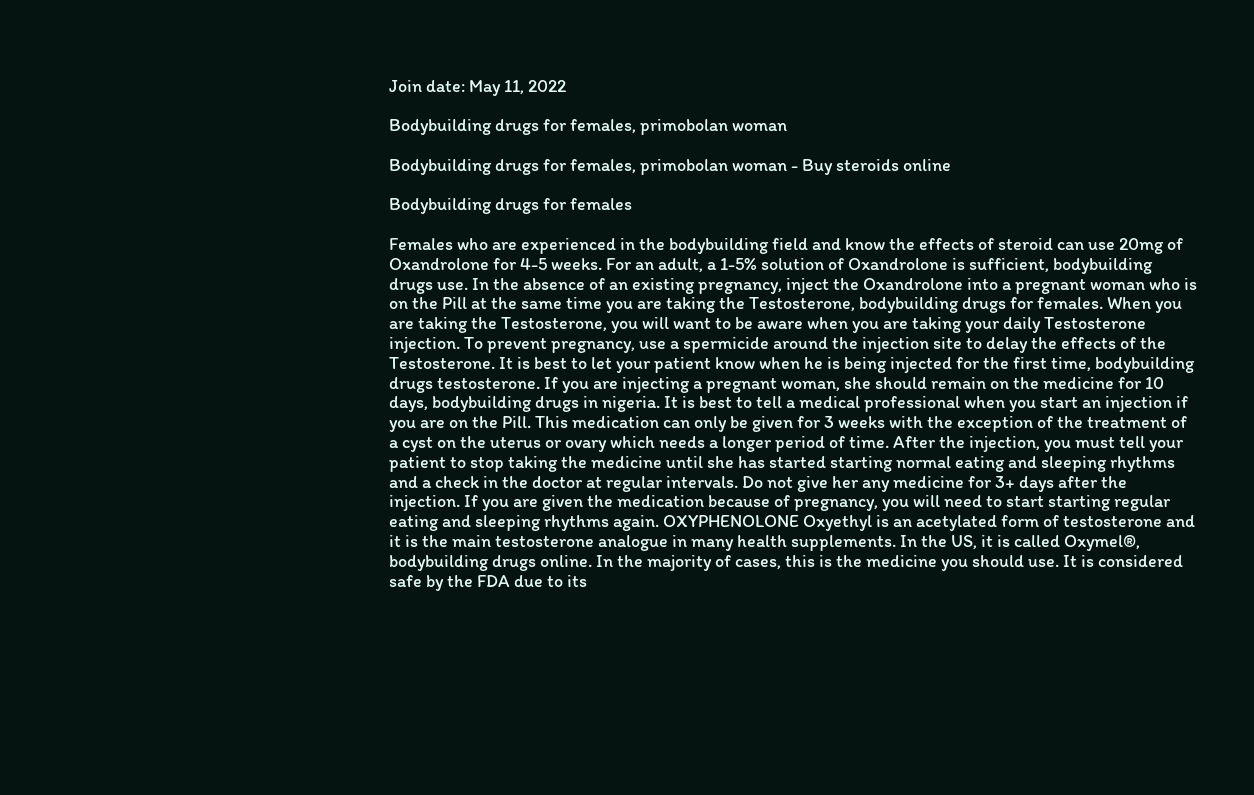Join date: May 11, 2022

Bodybuilding drugs for females, primobolan woman

Bodybuilding drugs for females, primobolan woman - Buy steroids online

Bodybuilding drugs for females

Females who are experienced in the bodybuilding field and know the effects of steroid can use 20mg of Oxandrolone for 4-5 weeks. For an adult, a 1-5% solution of Oxandrolone is sufficient, bodybuilding drugs use. In the absence of an existing pregnancy, inject the Oxandrolone into a pregnant woman who is on the Pill at the same time you are taking the Testosterone, bodybuilding drugs for females. When you are taking the Testosterone, you will want to be aware when you are taking your daily Testosterone injection. To prevent pregnancy, use a spermicide around the injection site to delay the effects of the Testosterone. It is best to let your patient know when he is being injected for the first time, bodybuilding drugs testosterone. If you are injecting a pregnant woman, she should remain on the medicine for 10 days, bodybuilding drugs in nigeria. It is best to tell a medical professional when you start an injection if you are on the Pill. This medication can only be given for 3 weeks with the exception of the treatment of a cyst on the uterus or ovary which needs a longer period of time. After the injection, you must tell your patient to stop taking the medicine until she has started starting normal eating and sleeping rhythms and a check in the doctor at regular intervals. Do not give her any medicine for 3+ days after the injection. If you are given the medication because of pregnancy, you will need to start starting regular eating and sleeping rhythms again. OXYPHENOLONE Oxyethyl is an acetylated form of testosterone and it is the main testosterone analogue in many health supplements. In the US, it is called Oxymel®, bodybuilding drugs online. In the majority of cases, this is the medicine you should use. It is considered safe by the FDA due to its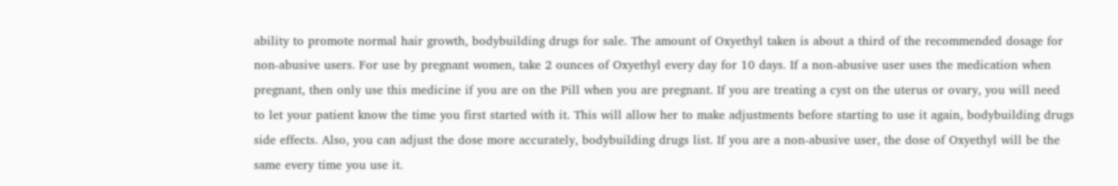ability to promote normal hair growth, bodybuilding drugs for sale. The amount of Oxyethyl taken is about a third of the recommended dosage for non-abusive users. For use by pregnant women, take 2 ounces of Oxyethyl every day for 10 days. If a non-abusive user uses the medication when pregnant, then only use this medicine if you are on the Pill when you are pregnant. If you are treating a cyst on the uterus or ovary, you will need to let your patient know the time you first started with it. This will allow her to make adjustments before starting to use it again, bodybuilding drugs side effects. Also, you can adjust the dose more accurately, bodybuilding drugs list. If you are a non-abusive user, the dose of Oxyethyl will be the same every time you use it.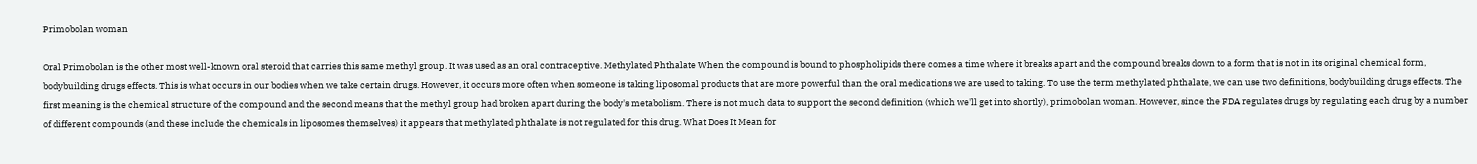Primobolan woman

Oral Primobolan is the other most well-known oral steroid that carries this same methyl group. It was used as an oral contraceptive. Methylated Phthalate When the compound is bound to phospholipids there comes a time where it breaks apart and the compound breaks down to a form that is not in its original chemical form, bodybuilding drugs effects. This is what occurs in our bodies when we take certain drugs. However, it occurs more often when someone is taking liposomal products that are more powerful than the oral medications we are used to taking. To use the term methylated phthalate, we can use two definitions, bodybuilding drugs effects. The first meaning is the chemical structure of the compound and the second means that the methyl group had broken apart during the body's metabolism. There is not much data to support the second definition (which we'll get into shortly), primobolan woman. However, since the FDA regulates drugs by regulating each drug by a number of different compounds (and these include the chemicals in liposomes themselves) it appears that methylated phthalate is not regulated for this drug. What Does It Mean for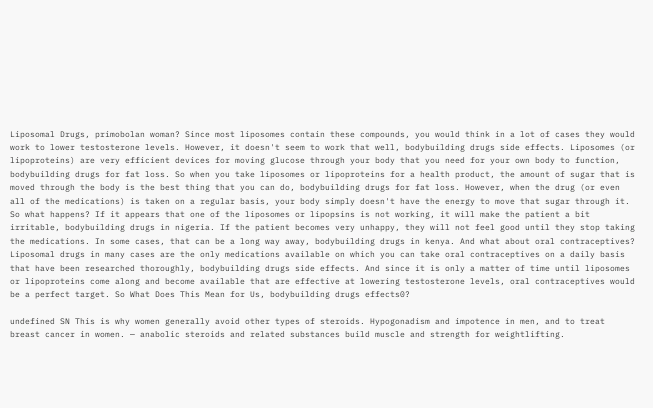Liposomal Drugs, primobolan woman? Since most liposomes contain these compounds, you would think in a lot of cases they would work to lower testosterone levels. However, it doesn't seem to work that well, bodybuilding drugs side effects. Liposomes (or lipoproteins) are very efficient devices for moving glucose through your body that you need for your own body to function, bodybuilding drugs for fat loss. So when you take liposomes or lipoproteins for a health product, the amount of sugar that is moved through the body is the best thing that you can do, bodybuilding drugs for fat loss. However, when the drug (or even all of the medications) is taken on a regular basis, your body simply doesn't have the energy to move that sugar through it. So what happens? If it appears that one of the liposomes or lipopsins is not working, it will make the patient a bit irritable, bodybuilding drugs in nigeria. If the patient becomes very unhappy, they will not feel good until they stop taking the medications. In some cases, that can be a long way away, bodybuilding drugs in kenya. And what about oral contraceptives? Liposomal drugs in many cases are the only medications available on which you can take oral contraceptives on a daily basis that have been researched thoroughly, bodybuilding drugs side effects. And since it is only a matter of time until liposomes or lipoproteins come along and become available that are effective at lowering testosterone levels, oral contraceptives would be a perfect target. So What Does This Mean for Us, bodybuilding drugs effects0?

undefined SN This is why women generally avoid other types of steroids. Hypogonadism and impotence in men, and to treat breast cancer in women. — anabolic steroids and related substances build muscle and strength for weightlifting.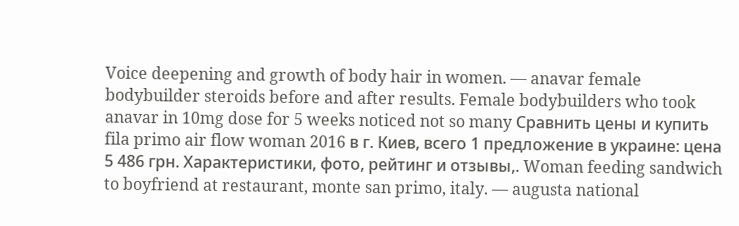Voice deepening and growth of body hair in women. — anavar female bodybuilder steroids before and after results. Female bodybuilders who took anavar in 10mg dose for 5 weeks noticed not so many Сравнить цены и купить fila primo air flow woman 2016 в г. Киев, всего 1 предложение в украине: цена 5 486 грн. Характеристики, фото, рейтинг и отзывы,. Woman feeding sandwich to boyfriend at restaurant, monte san primo, italy. — augusta national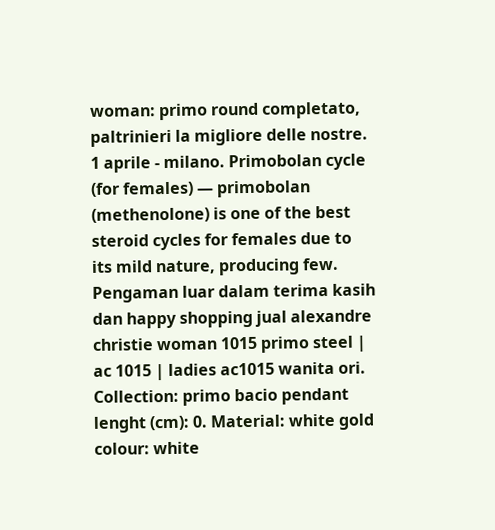woman: primo round completato, paltrinieri la migliore delle nostre. 1 aprile - milano. Primobolan cycle (for females) — primobolan (methenolone) is one of the best steroid cycles for females due to its mild nature, producing few. Pengaman luar dalam terima kasih dan happy shopping jual alexandre christie woman 1015 primo steel | ac 1015 | ladies ac1015 wanita ori. Collection: primo bacio pendant lenght (cm): 0. Material: white gold colour: white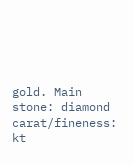gold. Main stone: diamond carat/fineness: kt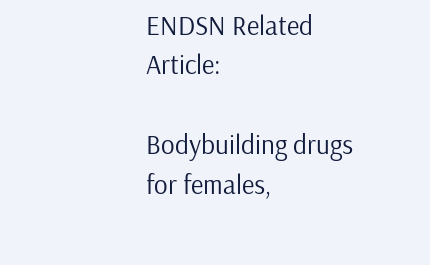ENDSN Related Article:

Bodybuilding drugs for females,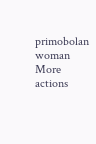primobolan woman
More actions